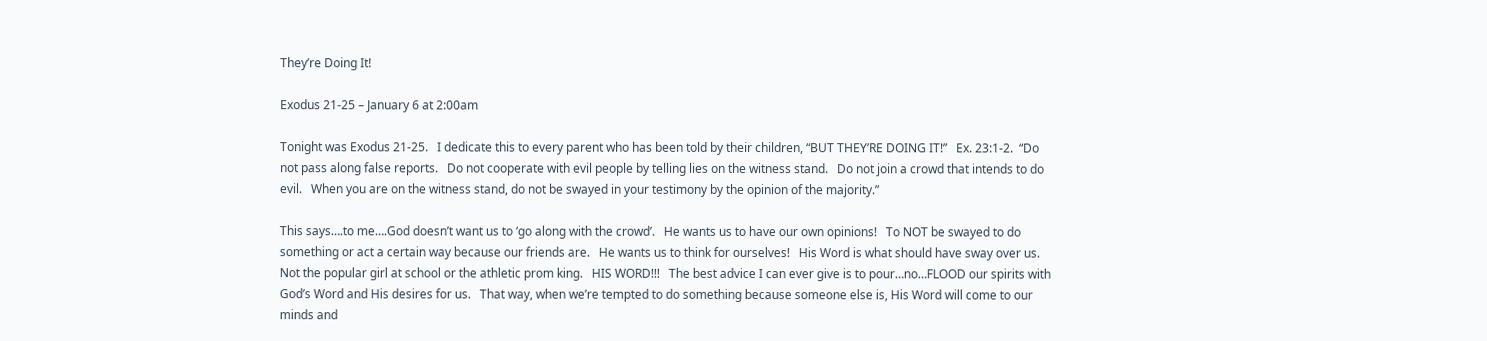They’re Doing It!

Exodus 21-25 – January 6 at 2:00am

Tonight was Exodus 21-25.   I dedicate this to every parent who has been told by their children, “BUT THEY’RE DOING IT!”   Ex. 23:1-2.  “Do not pass along false reports.   Do not cooperate with evil people by telling lies on the witness stand.   Do not join a crowd that intends to do evil.   When you are on the witness stand, do not be swayed in your testimony by the opinion of the majority.”

This says….to me….God doesn’t want us to ‘go along with the crowd’.   He wants us to have our own opinions!   To NOT be swayed to do something or act a certain way because our friends are.   He wants us to think for ourselves!   His Word is what should have sway over us.   Not the popular girl at school or the athletic prom king.   HIS WORD!!!   The best advice I can ever give is to pour…no…FLOOD our spirits with God’s Word and His desires for us.   That way, when we’re tempted to do something because someone else is, His Word will come to our minds and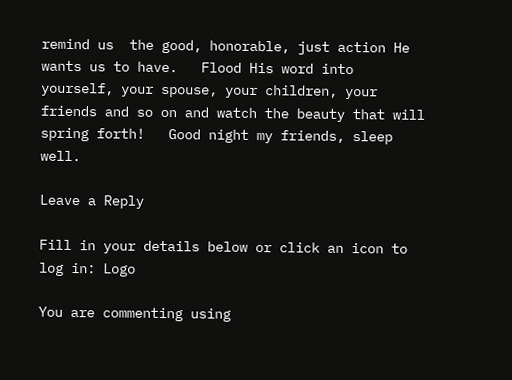remind us  the good, honorable, just action He wants us to have.   Flood His word into yourself, your spouse, your children, your friends and so on and watch the beauty that will spring forth!   Good night my friends, sleep well.

Leave a Reply

Fill in your details below or click an icon to log in: Logo

You are commenting using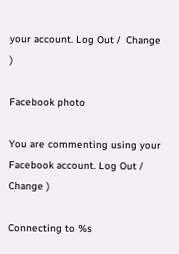your account. Log Out /  Change )

Facebook photo

You are commenting using your Facebook account. Log Out /  Change )

Connecting to %s